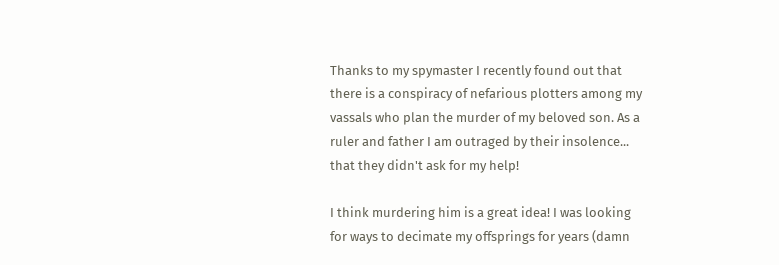Thanks to my spymaster I recently found out that there is a conspiracy of nefarious plotters among my vassals who plan the murder of my beloved son. As a ruler and father I am outraged by their insolence... that they didn't ask for my help!

I think murdering him is a great idea! I was looking for ways to decimate my offsprings for years (damn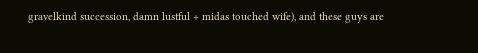gravelkind succession, damn lustful + midas touched wife), and these guys are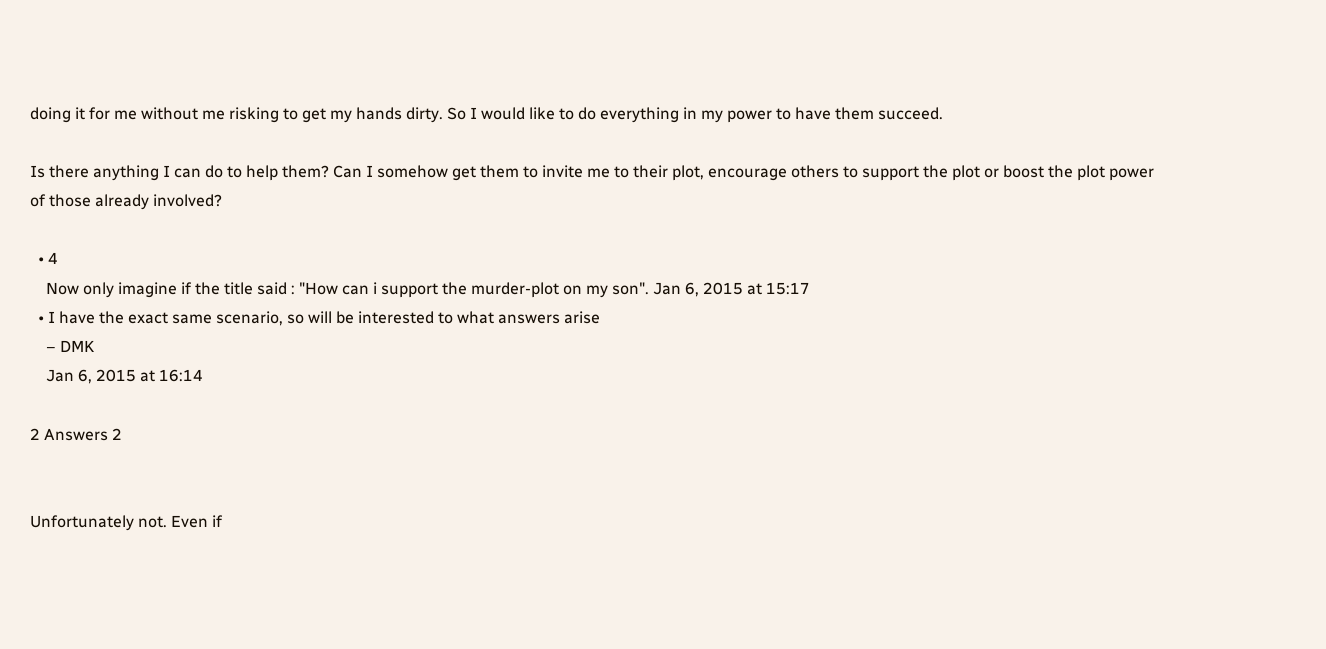doing it for me without me risking to get my hands dirty. So I would like to do everything in my power to have them succeed.

Is there anything I can do to help them? Can I somehow get them to invite me to their plot, encourage others to support the plot or boost the plot power of those already involved?

  • 4
    Now only imagine if the title said : "How can i support the murder-plot on my son". Jan 6, 2015 at 15:17
  • I have the exact same scenario, so will be interested to what answers arise
    – DMK
    Jan 6, 2015 at 16:14

2 Answers 2


Unfortunately not. Even if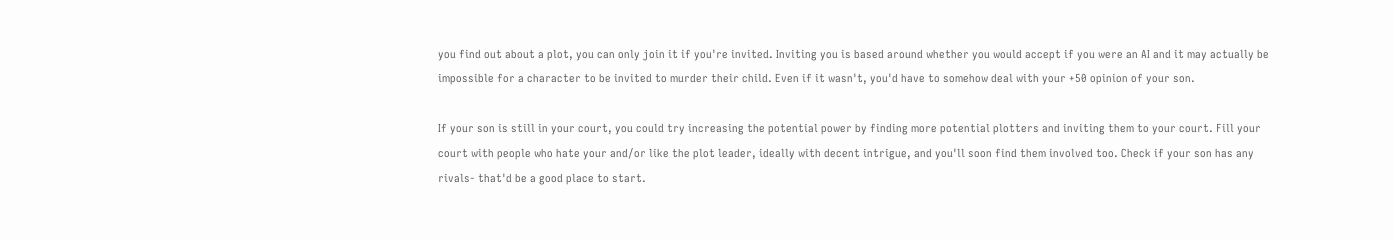you find out about a plot, you can only join it if you're invited. Inviting you is based around whether you would accept if you were an AI and it may actually be impossible for a character to be invited to murder their child. Even if it wasn't, you'd have to somehow deal with your +50 opinion of your son.

If your son is still in your court, you could try increasing the potential power by finding more potential plotters and inviting them to your court. Fill your court with people who hate your and/or like the plot leader, ideally with decent intrigue, and you'll soon find them involved too. Check if your son has any rivals- that'd be a good place to start.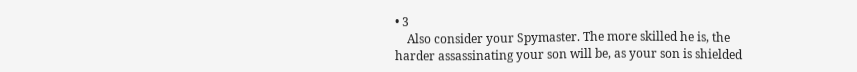• 3
    Also consider your Spymaster. The more skilled he is, the harder assassinating your son will be, as your son is shielded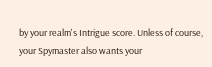by your realm's Intrigue score. Unless of course, your Spymaster also wants your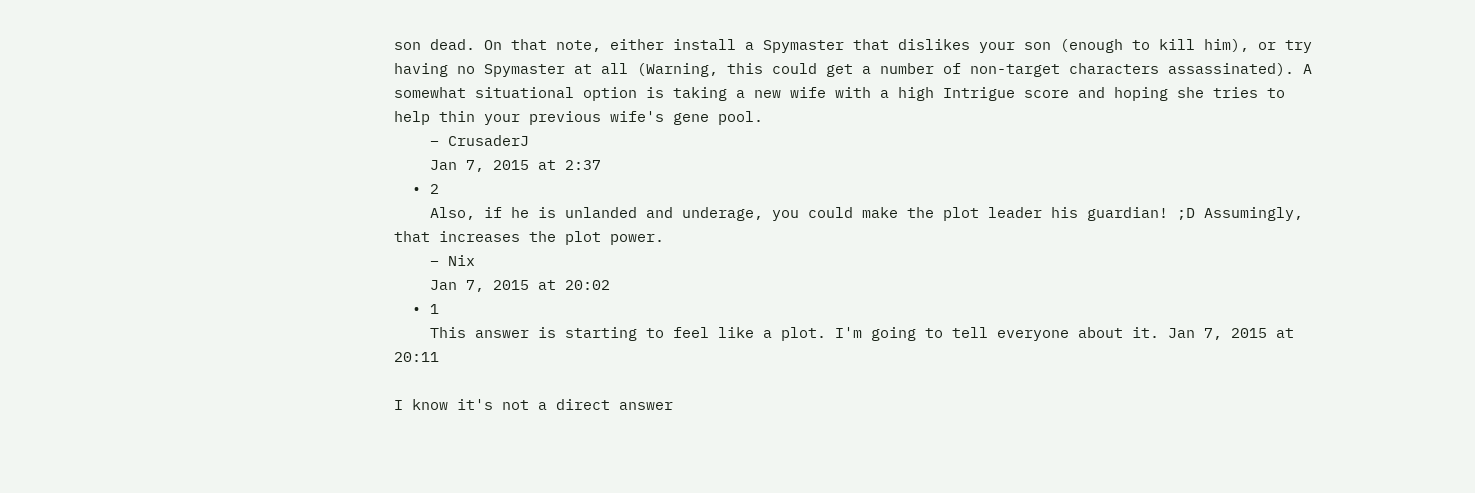son dead. On that note, either install a Spymaster that dislikes your son (enough to kill him), or try having no Spymaster at all (Warning, this could get a number of non-target characters assassinated). A somewhat situational option is taking a new wife with a high Intrigue score and hoping she tries to help thin your previous wife's gene pool.
    – CrusaderJ
    Jan 7, 2015 at 2:37
  • 2
    Also, if he is unlanded and underage, you could make the plot leader his guardian! ;D Assumingly, that increases the plot power.
    – Nix
    Jan 7, 2015 at 20:02
  • 1
    This answer is starting to feel like a plot. I'm going to tell everyone about it. Jan 7, 2015 at 20:11

I know it's not a direct answer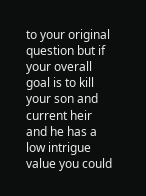to your original question but if your overall goal is to kill your son and current heir and he has a low intrigue value you could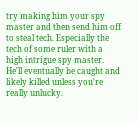try making him your spy master and then send him off to steal tech. Especially the tech of some ruler with a high intrigue spy master. He'll eventually be caught and likely killed unless you're really unlucky.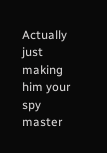Actually just making him your spy master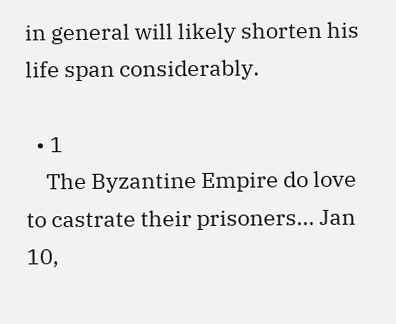in general will likely shorten his life span considerably.

  • 1
    The Byzantine Empire do love to castrate their prisoners... Jan 10,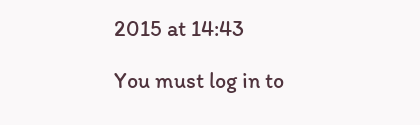2015 at 14:43

You must log in to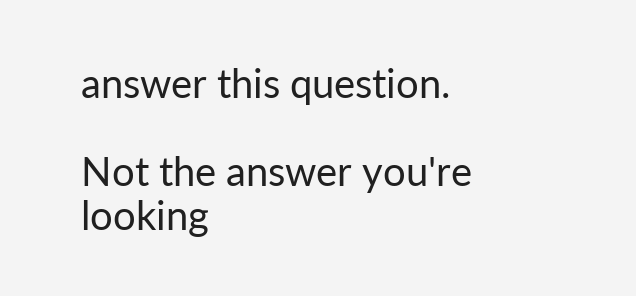answer this question.

Not the answer you're looking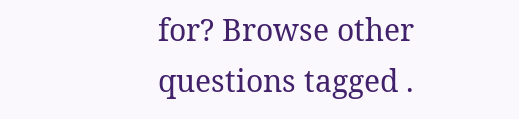for? Browse other questions tagged .